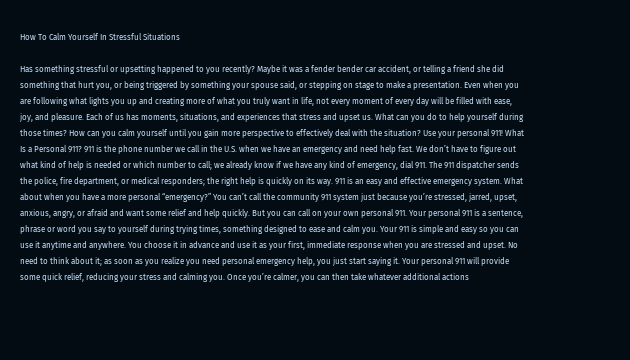How To Calm Yourself In Stressful Situations

Has something stressful or upsetting happened to you recently? Maybe it was a fender bender car accident, or telling a friend she did something that hurt you, or being triggered by something your spouse said, or stepping on stage to make a presentation. Even when you are following what lights you up and creating more of what you truly want in life, not every moment of every day will be filled with ease, joy, and pleasure. Each of us has moments, situations, and experiences that stress and upset us. What can you do to help yourself during those times? How can you calm yourself until you gain more perspective to effectively deal with the situation? Use your personal 911! What Is a Personal 911? 911 is the phone number we call in the U.S. when we have an emergency and need help fast. We don’t have to figure out what kind of help is needed or which number to call; we already know if we have any kind of emergency, dial 911. The 911 dispatcher sends the police, fire department, or medical responders; the right help is quickly on its way. 911 is an easy and effective emergency system. What about when you have a more personal “emergency?” You can’t call the community 911 system just because you’re stressed, jarred, upset, anxious, angry, or afraid and want some relief and help quickly. But you can call on your own personal 911. Your personal 911 is a sentence, phrase or word you say to yourself during trying times, something designed to ease and calm you. Your 911 is simple and easy so you can use it anytime and anywhere. You choose it in advance and use it as your first, immediate response when you are stressed and upset. No need to think about it; as soon as you realize you need personal emergency help, you just start saying it. Your personal 911 will provide some quick relief, reducing your stress and calming you. Once you’re calmer, you can then take whatever additional actions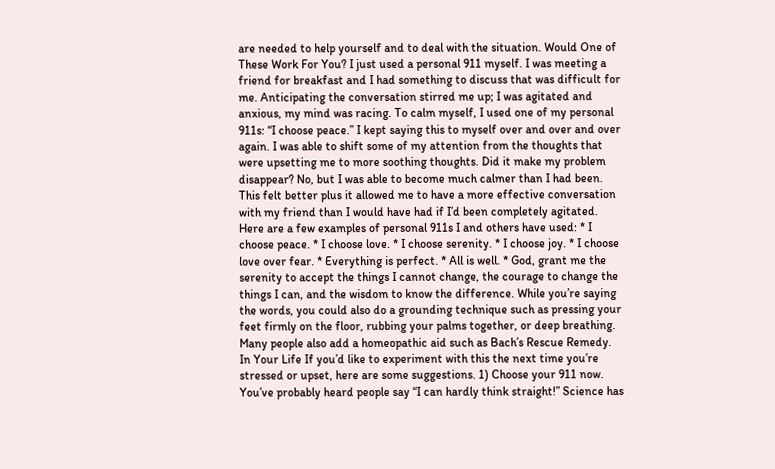are needed to help yourself and to deal with the situation. Would One of These Work For You? I just used a personal 911 myself. I was meeting a friend for breakfast and I had something to discuss that was difficult for me. Anticipating the conversation stirred me up; I was agitated and anxious, my mind was racing. To calm myself, I used one of my personal 911s: “I choose peace.” I kept saying this to myself over and over and over again. I was able to shift some of my attention from the thoughts that were upsetting me to more soothing thoughts. Did it make my problem disappear? No, but I was able to become much calmer than I had been. This felt better plus it allowed me to have a more effective conversation with my friend than I would have had if I’d been completely agitated. Here are a few examples of personal 911s I and others have used: * I choose peace. * I choose love. * I choose serenity. * I choose joy. * I choose love over fear. * Everything is perfect. * All is well. * God, grant me the serenity to accept the things I cannot change, the courage to change the things I can, and the wisdom to know the difference. While you’re saying the words, you could also do a grounding technique such as pressing your feet firmly on the floor, rubbing your palms together, or deep breathing. Many people also add a homeopathic aid such as Bach’s Rescue Remedy. In Your Life If you’d like to experiment with this the next time you’re stressed or upset, here are some suggestions. 1) Choose your 911 now. You’ve probably heard people say “I can hardly think straight!” Science has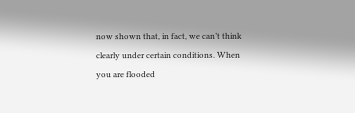now shown that, in fact, we can’t think clearly under certain conditions. When you are flooded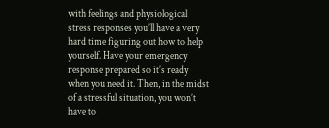with feelings and physiological stress responses you’ll have a very hard time figuring out how to help yourself. Have your emergency response prepared so it’s ready when you need it. Then, in the midst of a stressful situation, you won’t have to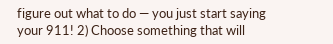figure out what to do — you just start saying your 911! 2) Choose something that will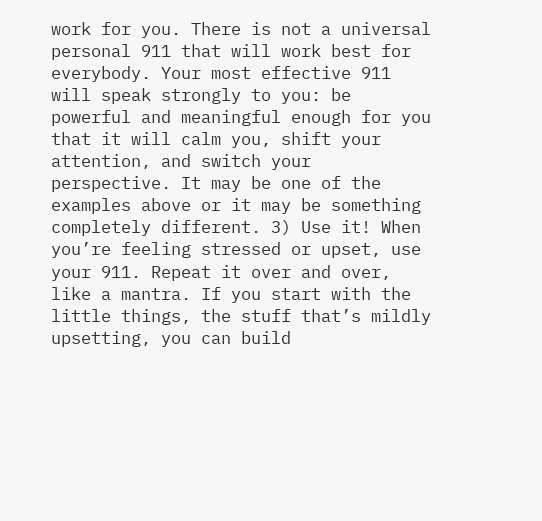work for you. There is not a universal personal 911 that will work best for everybody. Your most effective 911 will speak strongly to you: be powerful and meaningful enough for you that it will calm you, shift your attention, and switch your perspective. It may be one of the examples above or it may be something completely different. 3) Use it! When you’re feeling stressed or upset, use your 911. Repeat it over and over, like a mantra. If you start with the little things, the stuff that’s mildly upsetting, you can build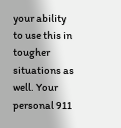your ability to use this in tougher situations as well. Your personal 911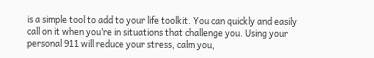is a simple tool to add to your life toolkit. You can quickly and easily call on it when you’re in situations that challenge you. Using your personal 911 will reduce your stress, calm you,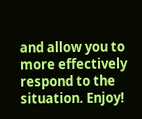and allow you to more effectively respond to the situation. Enjoy!